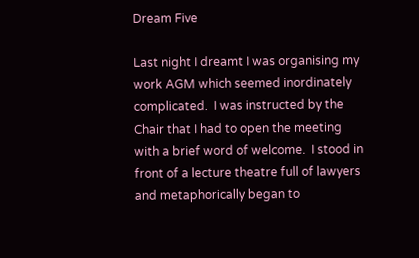Dream Five

Last night I dreamt I was organising my work AGM which seemed inordinately complicated.  I was instructed by the Chair that I had to open the meeting with a brief word of welcome.  I stood in front of a lecture theatre full of lawyers and metaphorically began to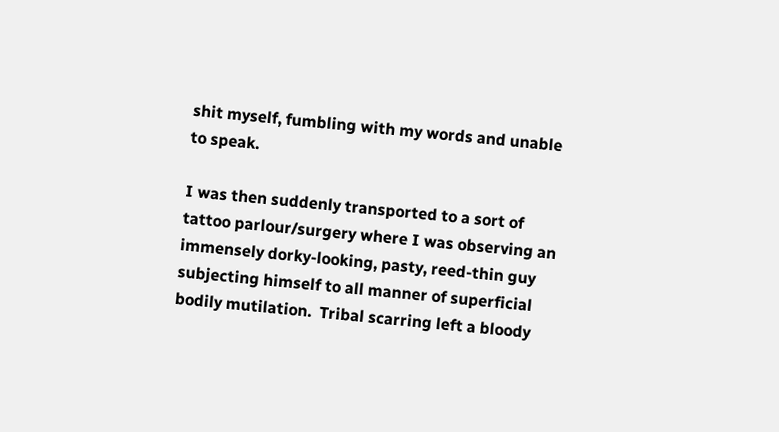shit myself, fumbling with my words and unable to speak.

I was then suddenly transported to a sort of tattoo parlour/surgery where I was observing an immensely dorky-looking, pasty, reed-thin guy subjecting himself to all manner of superficial bodily mutilation.  Tribal scarring left a bloody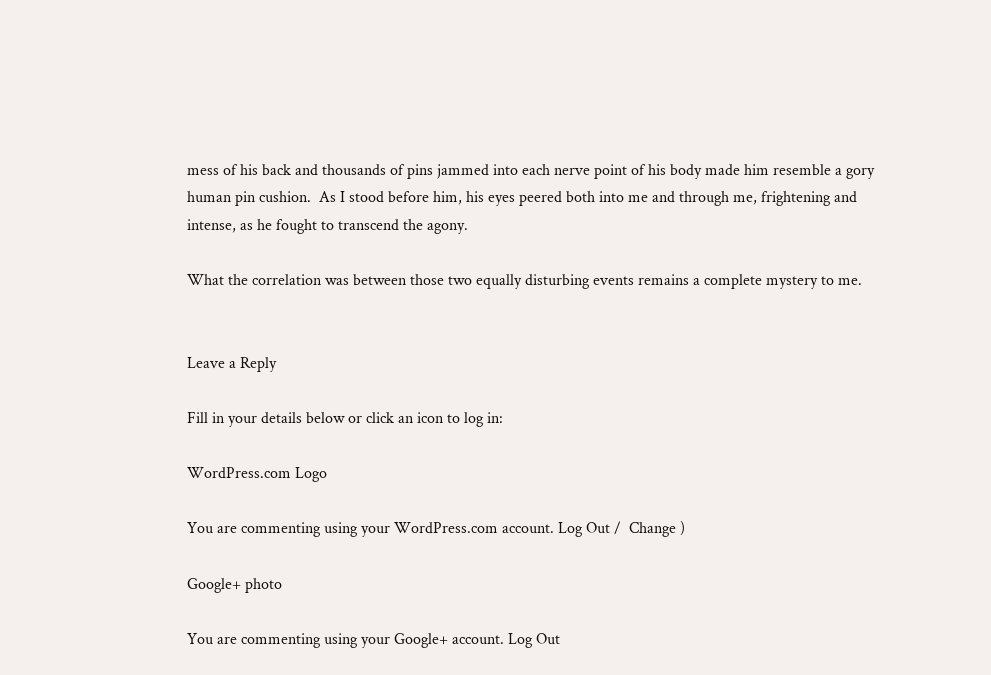mess of his back and thousands of pins jammed into each nerve point of his body made him resemble a gory human pin cushion.  As I stood before him, his eyes peered both into me and through me, frightening and intense, as he fought to transcend the agony.

What the correlation was between those two equally disturbing events remains a complete mystery to me.


Leave a Reply

Fill in your details below or click an icon to log in:

WordPress.com Logo

You are commenting using your WordPress.com account. Log Out /  Change )

Google+ photo

You are commenting using your Google+ account. Log Out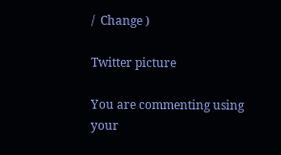/  Change )

Twitter picture

You are commenting using your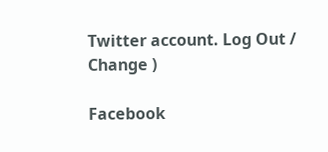Twitter account. Log Out /  Change )

Facebook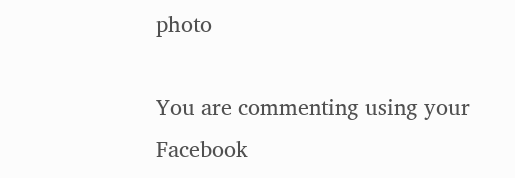photo

You are commenting using your Facebook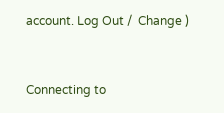account. Log Out /  Change )


Connecting to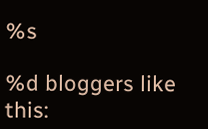%s

%d bloggers like this: